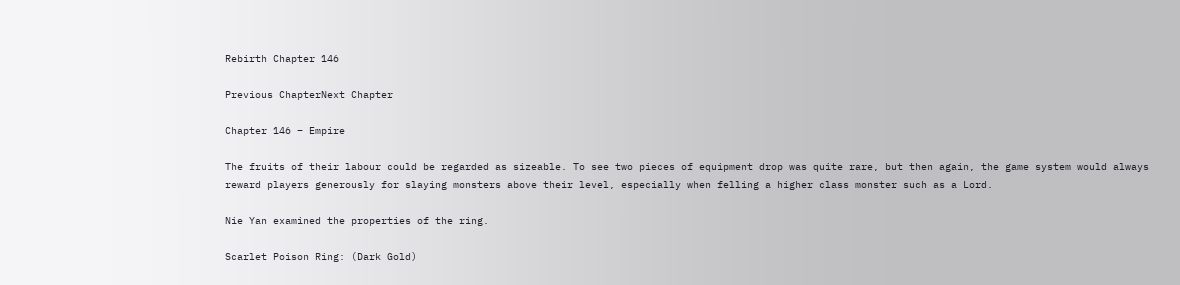Rebirth Chapter 146

Previous ChapterNext Chapter

Chapter 146 – Empire

The fruits of their labour could be regarded as sizeable. To see two pieces of equipment drop was quite rare, but then again, the game system would always reward players generously for slaying monsters above their level, especially when felling a higher class monster such as a Lord.

Nie Yan examined the properties of the ring.

Scarlet Poison Ring: (Dark Gold)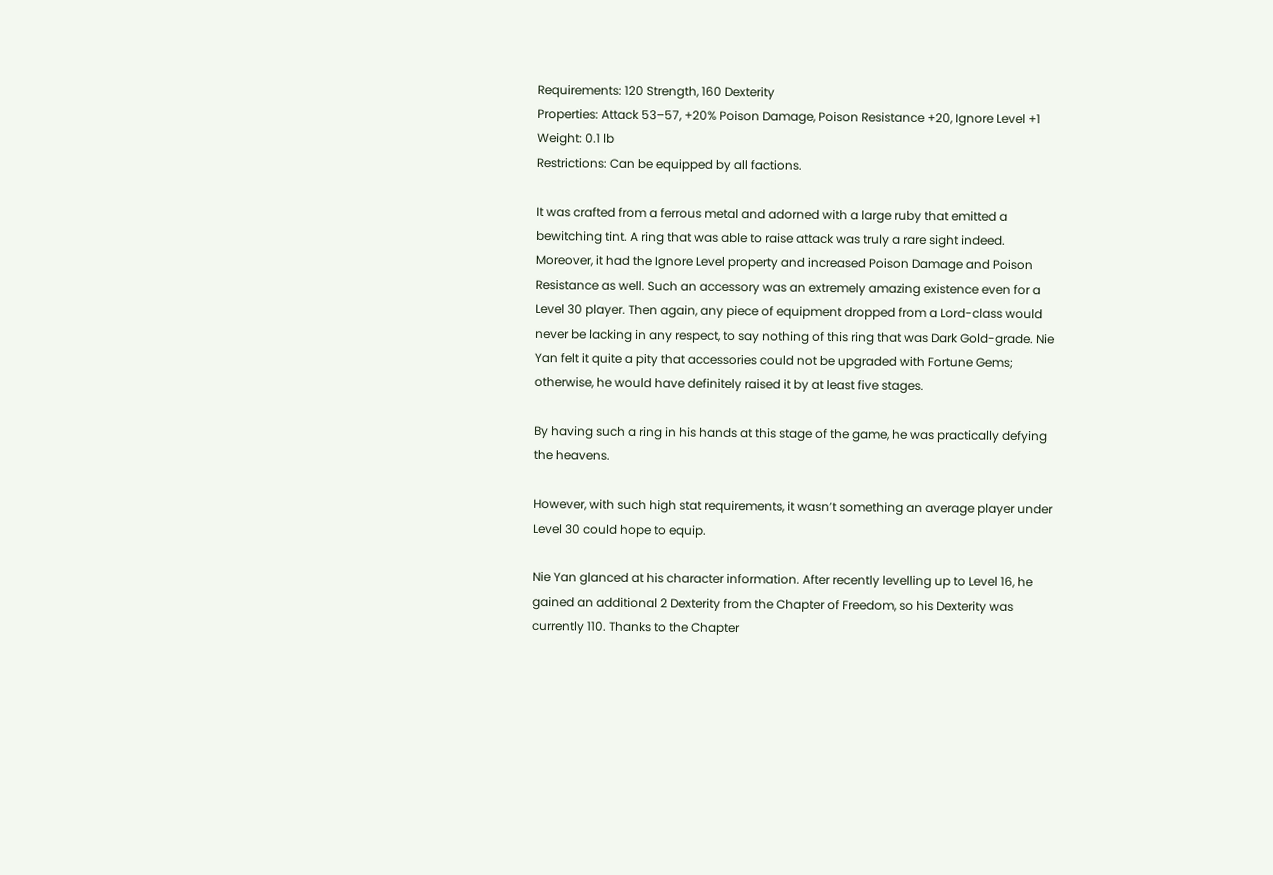Requirements: 120 Strength, 160 Dexterity
Properties: Attack 53–57, +20% Poison Damage, Poison Resistance +20, Ignore Level +1
Weight: 0.1 lb
Restrictions: Can be equipped by all factions.

It was crafted from a ferrous metal and adorned with a large ruby that emitted a bewitching tint. A ring that was able to raise attack was truly a rare sight indeed. Moreover, it had the Ignore Level property and increased Poison Damage and Poison Resistance as well. Such an accessory was an extremely amazing existence even for a Level 30 player. Then again, any piece of equipment dropped from a Lord-class would never be lacking in any respect, to say nothing of this ring that was Dark Gold-grade. Nie Yan felt it quite a pity that accessories could not be upgraded with Fortune Gems; otherwise, he would have definitely raised it by at least five stages.

By having such a ring in his hands at this stage of the game, he was practically defying the heavens.

However, with such high stat requirements, it wasn’t something an average player under Level 30 could hope to equip.

Nie Yan glanced at his character information. After recently levelling up to Level 16, he gained an additional 2 Dexterity from the Chapter of Freedom, so his Dexterity was currently 110. Thanks to the Chapter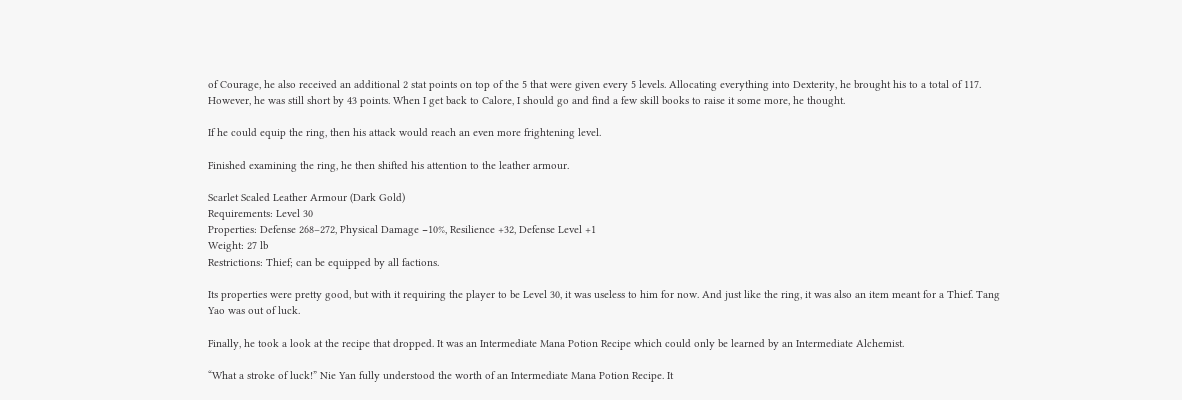of Courage, he also received an additional 2 stat points on top of the 5 that were given every 5 levels. Allocating everything into Dexterity, he brought his to a total of 117. However, he was still short by 43 points. When I get back to Calore, I should go and find a few skill books to raise it some more, he thought.

If he could equip the ring, then his attack would reach an even more frightening level.

Finished examining the ring, he then shifted his attention to the leather armour.

Scarlet Scaled Leather Armour (Dark Gold)
Requirements: Level 30
Properties: Defense 268–272, Physical Damage −10%, Resilience +32, Defense Level +1
Weight: 27 lb
Restrictions: Thief; can be equipped by all factions.

Its properties were pretty good, but with it requiring the player to be Level 30, it was useless to him for now. And just like the ring, it was also an item meant for a Thief. Tang Yao was out of luck.

Finally, he took a look at the recipe that dropped. It was an Intermediate Mana Potion Recipe which could only be learned by an Intermediate Alchemist.

“What a stroke of luck!” Nie Yan fully understood the worth of an Intermediate Mana Potion Recipe. It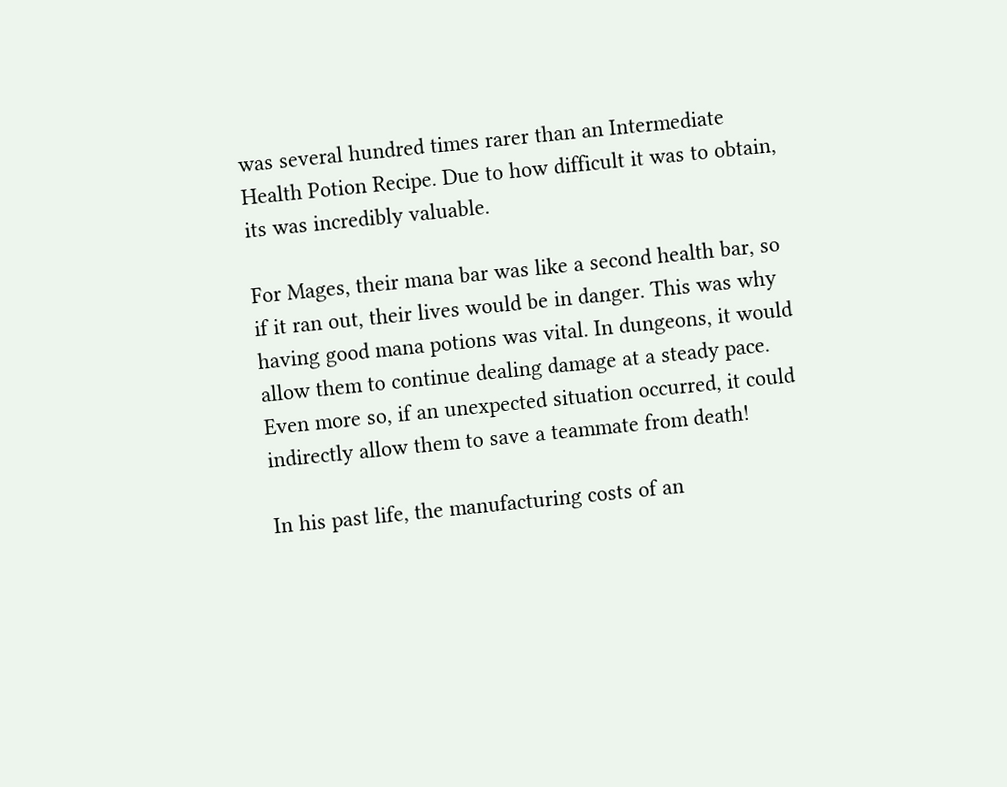was several hundred times rarer than an Intermediate Health Potion Recipe. Due to how difficult it was to obtain, its was incredibly valuable.

For Mages, their mana bar was like a second health bar, so if it ran out, their lives would be in danger. This was why having good mana potions was vital. In dungeons, it would allow them to continue dealing damage at a steady pace. Even more so, if an unexpected situation occurred, it could indirectly allow them to save a teammate from death!

In his past life, the manufacturing costs of an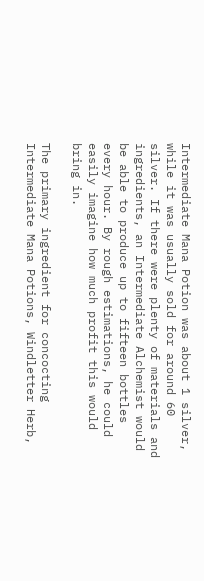Intermediate Mana Potion was about 1 silver, while it was usually sold for around 60 silver. If there were plenty of materials and ingredients, an Intermediate Alchemist would be able to produce up to fifteen bottles every hour. By rough estimations, he could easily imagine how much profit this would bring in.

The primary ingredient for concocting Intermediate Mana Potions, Windletter Herb,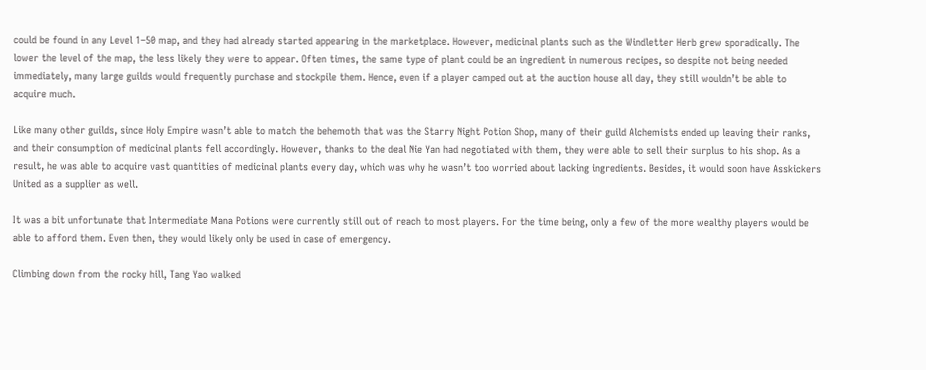could be found in any Level 1–50 map, and they had already started appearing in the marketplace. However, medicinal plants such as the Windletter Herb grew sporadically. The lower the level of the map, the less likely they were to appear. Often times, the same type of plant could be an ingredient in numerous recipes, so despite not being needed immediately, many large guilds would frequently purchase and stockpile them. Hence, even if a player camped out at the auction house all day, they still wouldn’t be able to acquire much.

Like many other guilds, since Holy Empire wasn’t able to match the behemoth that was the Starry Night Potion Shop, many of their guild Alchemists ended up leaving their ranks, and their consumption of medicinal plants fell accordingly. However, thanks to the deal Nie Yan had negotiated with them, they were able to sell their surplus to his shop. As a result, he was able to acquire vast quantities of medicinal plants every day, which was why he wasn’t too worried about lacking ingredients. Besides, it would soon have Asskickers United as a supplier as well.

It was a bit unfortunate that Intermediate Mana Potions were currently still out of reach to most players. For the time being, only a few of the more wealthy players would be able to afford them. Even then, they would likely only be used in case of emergency.

Climbing down from the rocky hill, Tang Yao walked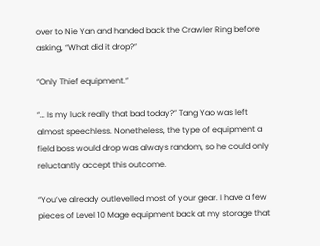over to Nie Yan and handed back the Crawler Ring before asking, “What did it drop?”

“Only Thief equipment.”

“… Is my luck really that bad today?” Tang Yao was left almost speechless. Nonetheless, the type of equipment a field boss would drop was always random, so he could only reluctantly accept this outcome.

“You’ve already outlevelled most of your gear. I have a few pieces of Level 10 Mage equipment back at my storage that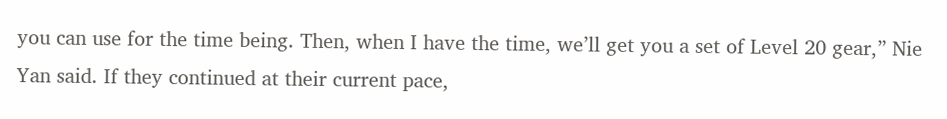you can use for the time being. Then, when I have the time, we’ll get you a set of Level 20 gear,” Nie Yan said. If they continued at their current pace,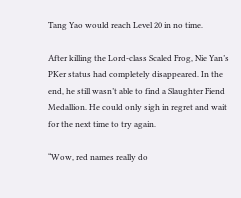Tang Yao would reach Level 20 in no time.

After killing the Lord-class Scaled Frog, Nie Yan’s PKer status had completely disappeared. In the end, he still wasn’t able to find a Slaughter Fiend Medallion. He could only sigh in regret and wait for the next time to try again.

“Wow, red names really do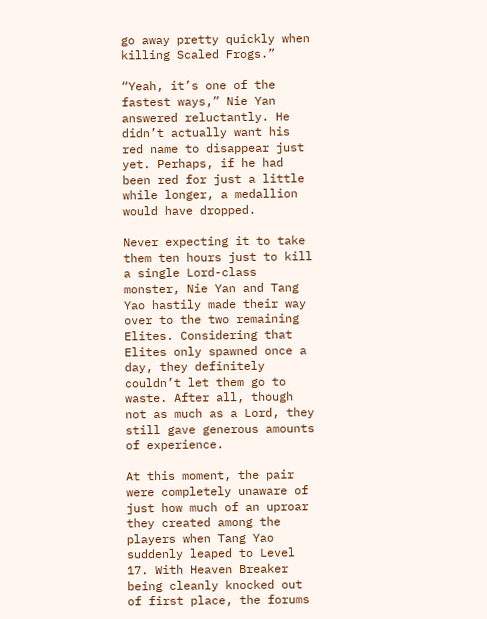go away pretty quickly when killing Scaled Frogs.”

“Yeah, it’s one of the fastest ways,” Nie Yan answered reluctantly. He didn’t actually want his red name to disappear just yet. Perhaps, if he had been red for just a little while longer, a medallion would have dropped.

Never expecting it to take them ten hours just to kill a single Lord-class monster, Nie Yan and Tang Yao hastily made their way over to the two remaining Elites. Considering that Elites only spawned once a day, they definitely couldn’t let them go to waste. After all, though not as much as a Lord, they still gave generous amounts of experience.

At this moment, the pair were completely unaware of just how much of an uproar they created among the players when Tang Yao suddenly leaped to Level 17. With Heaven Breaker being cleanly knocked out of first place, the forums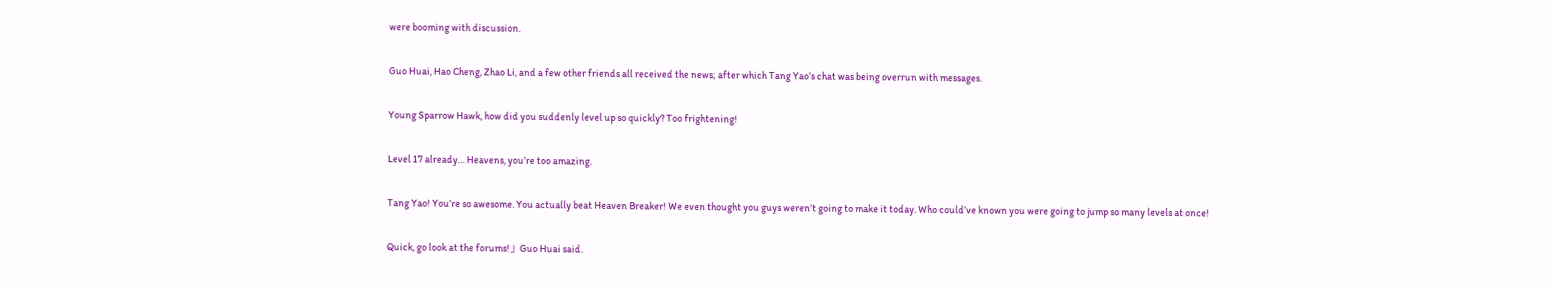were booming with discussion.

Guo Huai, Hao Cheng, Zhao Li, and a few other friends all received the news; after which Tang Yao’s chat was being overrun with messages.

Young Sparrow Hawk, how did you suddenly level up so quickly? Too frightening!

Level 17 already… Heavens, you’re too amazing.

Tang Yao! You’re so awesome. You actually beat Heaven Breaker! We even thought you guys weren’t going to make it today. Who could’ve known you were going to jump so many levels at once!

Quick, go look at the forums!」Guo Huai said.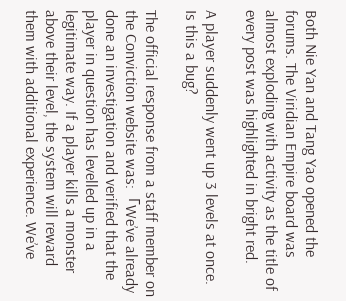Both Nie Yan and Tang Yao opened the forums. The Viridian Empire board was almost exploding with activity as the title of every post was highlighted in bright red.

A player suddenly went up 3 levels at once. Is this a bug?

The official response from a staff member on the Conviction website was:「We’ve already done an investigation and verified that the player in question has levelled up in a legitimate way. If a player kills a monster above their level, the system will reward them with additional experience. We’ve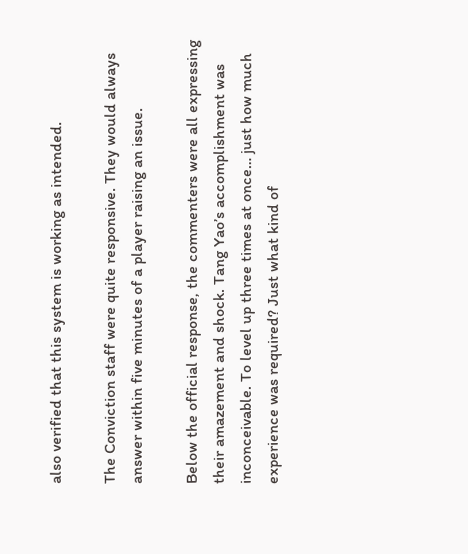also verified that this system is working as intended.

The Conviction staff were quite responsive. They would always answer within five minutes of a player raising an issue.

Below the official response, the commenters were all expressing their amazement and shock. Tang Yao’s accomplishment was inconceivable. To level up three times at once… just how much experience was required? Just what kind of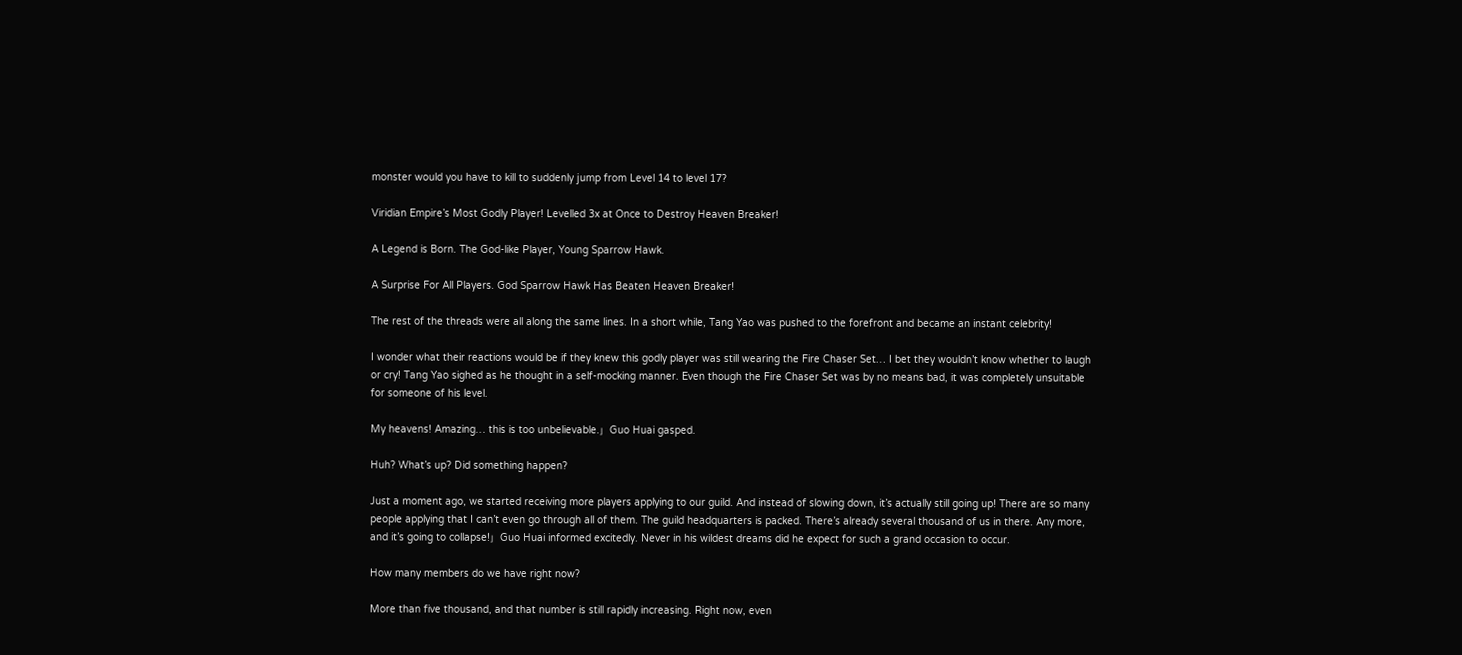monster would you have to kill to suddenly jump from Level 14 to level 17?

Viridian Empire’s Most Godly Player! Levelled 3x at Once to Destroy Heaven Breaker!

A Legend is Born. The God-like Player, Young Sparrow Hawk.

A Surprise For All Players. God Sparrow Hawk Has Beaten Heaven Breaker!

The rest of the threads were all along the same lines. In a short while, Tang Yao was pushed to the forefront and became an instant celebrity!

I wonder what their reactions would be if they knew this godly player was still wearing the Fire Chaser Set… I bet they wouldn’t know whether to laugh or cry! Tang Yao sighed as he thought in a self-mocking manner. Even though the Fire Chaser Set was by no means bad, it was completely unsuitable for someone of his level.

My heavens! Amazing… this is too unbelievable.」Guo Huai gasped.

Huh? What’s up? Did something happen?

Just a moment ago, we started receiving more players applying to our guild. And instead of slowing down, it’s actually still going up! There are so many people applying that I can’t even go through all of them. The guild headquarters is packed. There’s already several thousand of us in there. Any more, and it’s going to collapse!」Guo Huai informed excitedly. Never in his wildest dreams did he expect for such a grand occasion to occur.

How many members do we have right now?

More than five thousand, and that number is still rapidly increasing. Right now, even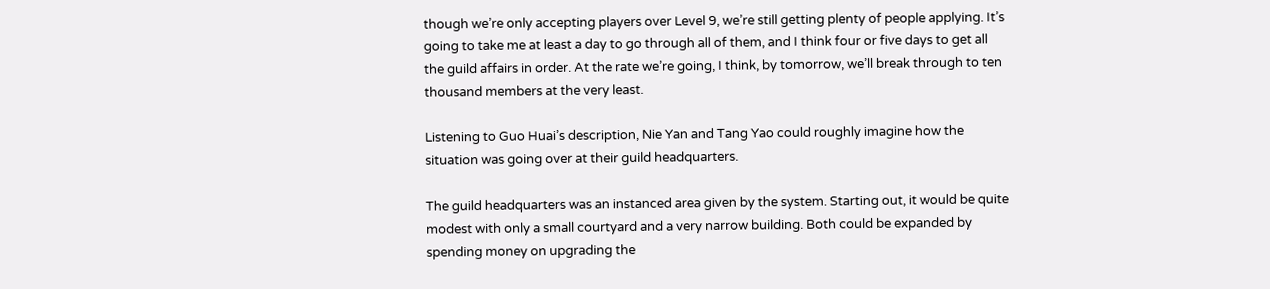though we’re only accepting players over Level 9, we’re still getting plenty of people applying. It’s going to take me at least a day to go through all of them, and I think four or five days to get all the guild affairs in order. At the rate we’re going, I think, by tomorrow, we’ll break through to ten thousand members at the very least.

Listening to Guo Huai’s description, Nie Yan and Tang Yao could roughly imagine how the situation was going over at their guild headquarters.

The guild headquarters was an instanced area given by the system. Starting out, it would be quite modest with only a small courtyard and a very narrow building. Both could be expanded by spending money on upgrading the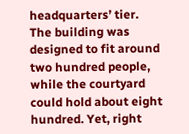headquarters’ tier. The building was designed to fit around two hundred people, while the courtyard could hold about eight hundred. Yet, right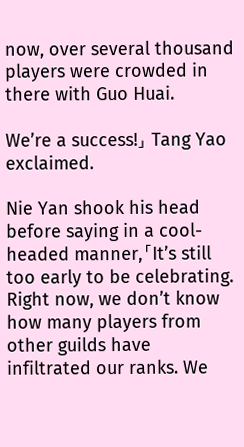now, over several thousand players were crowded in there with Guo Huai.

We’re a success!」 Tang Yao exclaimed.

Nie Yan shook his head before saying in a cool-headed manner,「It’s still too early to be celebrating. Right now, we don’t know how many players from other guilds have infiltrated our ranks. We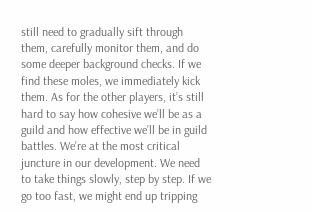still need to gradually sift through them, carefully monitor them, and do some deeper background checks. If we find these moles, we immediately kick them. As for the other players, it’s still hard to say how cohesive we’ll be as a guild and how effective we’ll be in guild battles. We’re at the most critical juncture in our development. We need to take things slowly, step by step. If we go too fast, we might end up tripping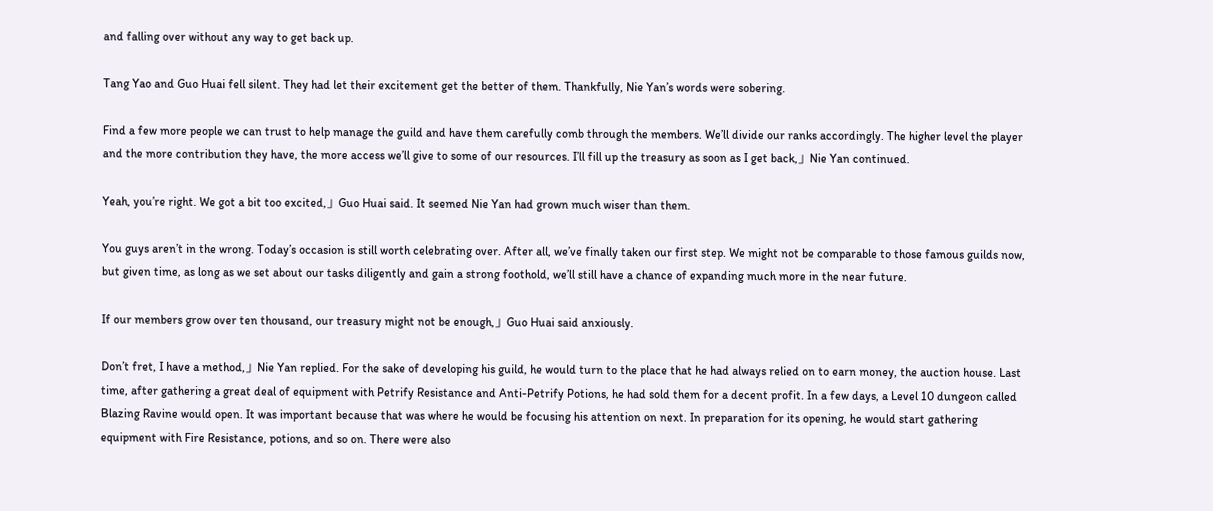and falling over without any way to get back up.

Tang Yao and Guo Huai fell silent. They had let their excitement get the better of them. Thankfully, Nie Yan’s words were sobering.

Find a few more people we can trust to help manage the guild and have them carefully comb through the members. We’ll divide our ranks accordingly. The higher level the player and the more contribution they have, the more access we’ll give to some of our resources. I’ll fill up the treasury as soon as I get back,」Nie Yan continued.

Yeah, you’re right. We got a bit too excited,」Guo Huai said. It seemed Nie Yan had grown much wiser than them.

You guys aren’t in the wrong. Today’s occasion is still worth celebrating over. After all, we’ve finally taken our first step. We might not be comparable to those famous guilds now, but given time, as long as we set about our tasks diligently and gain a strong foothold, we’ll still have a chance of expanding much more in the near future.

If our members grow over ten thousand, our treasury might not be enough,」Guo Huai said anxiously.

Don’t fret, I have a method,」Nie Yan replied. For the sake of developing his guild, he would turn to the place that he had always relied on to earn money, the auction house. Last time, after gathering a great deal of equipment with Petrify Resistance and Anti-Petrify Potions, he had sold them for a decent profit. In a few days, a Level 10 dungeon called Blazing Ravine would open. It was important because that was where he would be focusing his attention on next. In preparation for its opening, he would start gathering equipment with Fire Resistance, potions, and so on. There were also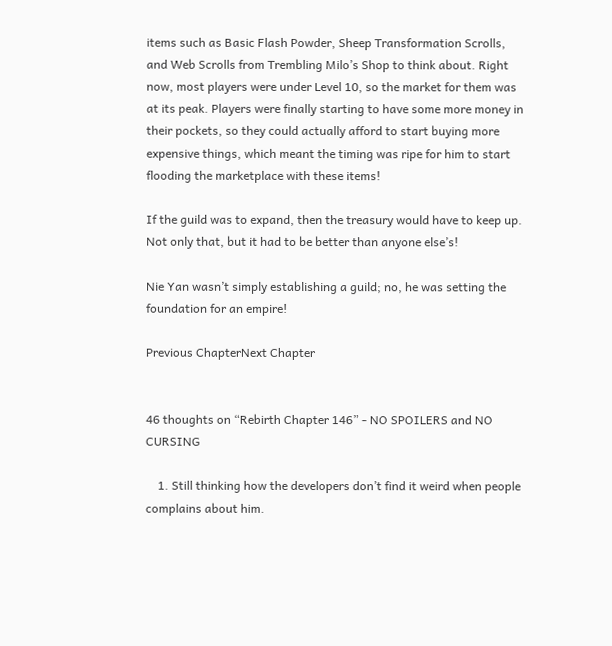items such as Basic Flash Powder, Sheep Transformation Scrolls, and Web Scrolls from Trembling Milo’s Shop to think about. Right now, most players were under Level 10, so the market for them was at its peak. Players were finally starting to have some more money in their pockets, so they could actually afford to start buying more expensive things, which meant the timing was ripe for him to start flooding the marketplace with these items!

If the guild was to expand, then the treasury would have to keep up. Not only that, but it had to be better than anyone else’s!

Nie Yan wasn’t simply establishing a guild; no, he was setting the foundation for an empire!

Previous ChapterNext Chapter


46 thoughts on “Rebirth Chapter 146” - NO SPOILERS and NO CURSING

    1. Still thinking how the developers don’t find it weird when people complains about him.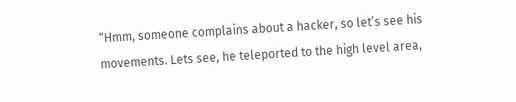“Hmm, someone complains about a hacker, so let’s see his movements. Lets see, he teleported to the high level area,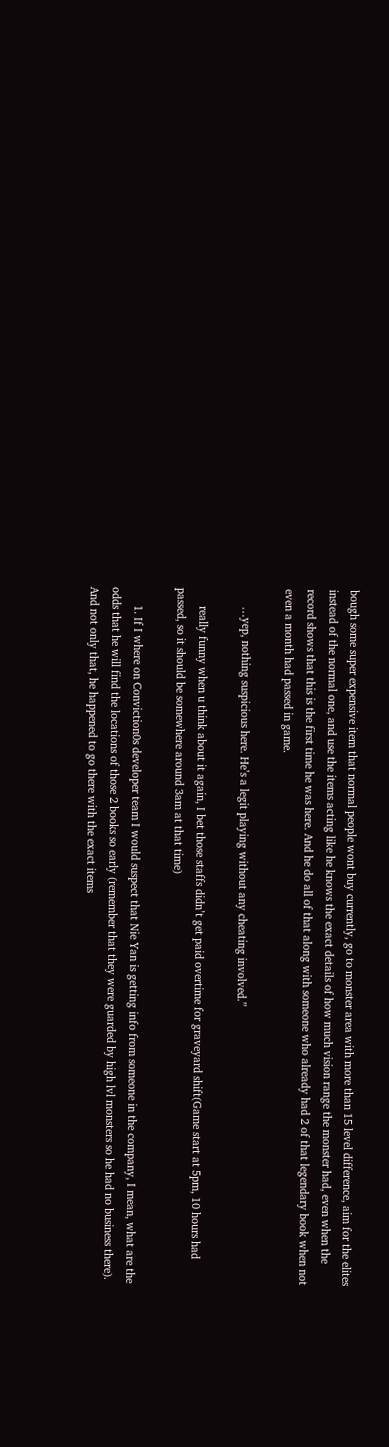bough some super expensive item that normal people wont buy currently, go to monster area with more than 15 level difference, aim for the elites instead of the normal one, and use the items acting like he knows the exact details of how much vision range the monster had, even when the record shows that this is the first time he was here. And he do all of that along with someone who already had 2 of that legendary book when not even a month had passed in game.

      …yep, nothing suspicious here. He’s a legit playing without any cheating involved.”

      really funny when u think about it again, I bet those staffs didn’t get paid overtime for graveyard shift(Game start at 5pm, 10 hours had passed, so it should be somewhere around 3am at that time)

      1. If I where on Conviction0s developer team I would suspect that Nie Yan is getting info from someone in the company, I mean, what are the odds that he will find the locations of those 2 books so early (remember that they were guarded by high lvl monsters so he had no business there). And not only that, he happened to go there with the exact items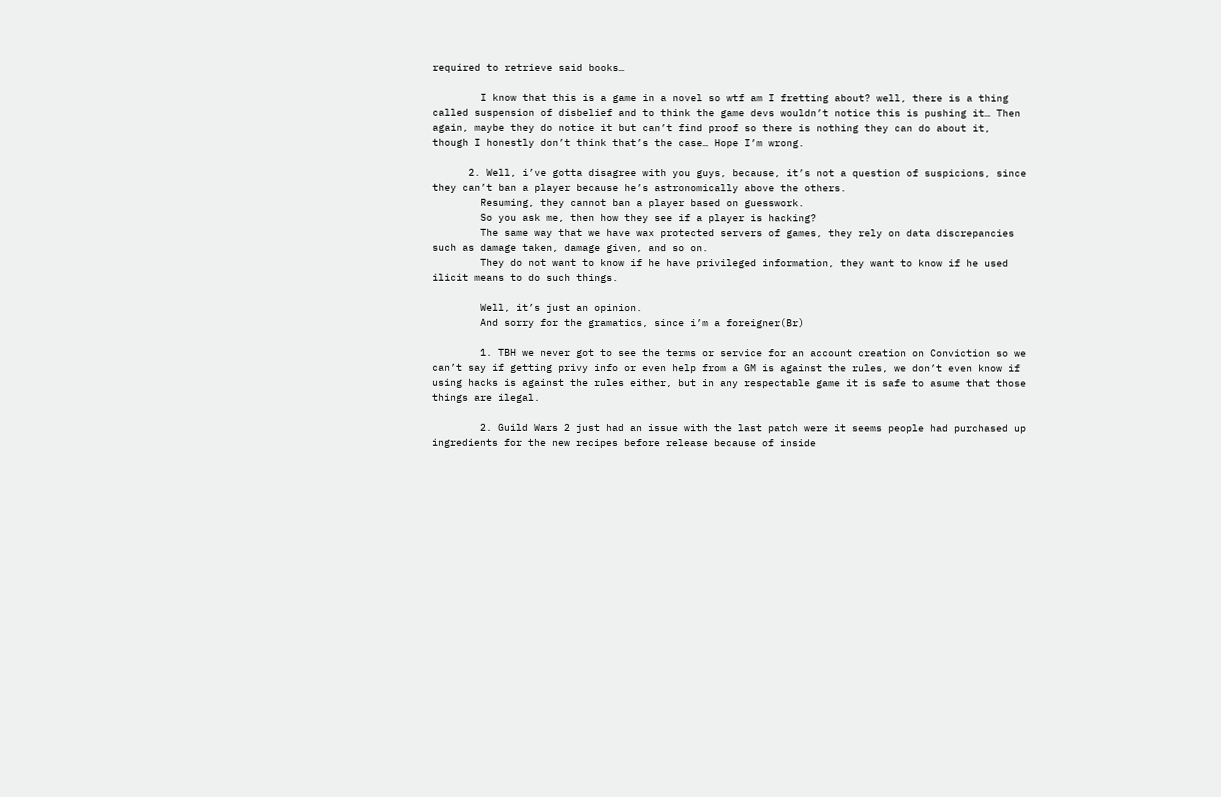required to retrieve said books…

        I know that this is a game in a novel so wtf am I fretting about? well, there is a thing called suspension of disbelief and to think the game devs wouldn’t notice this is pushing it… Then again, maybe they do notice it but can’t find proof so there is nothing they can do about it, though I honestly don’t think that’s the case… Hope I’m wrong.

      2. Well, i’ve gotta disagree with you guys, because, it’s not a question of suspicions, since they can’t ban a player because he’s astronomically above the others.
        Resuming, they cannot ban a player based on guesswork.
        So you ask me, then how they see if a player is hacking?
        The same way that we have wax protected servers of games, they rely on data discrepancies such as damage taken, damage given, and so on.
        They do not want to know if he have privileged information, they want to know if he used ilicit means to do such things.

        Well, it’s just an opinion.
        And sorry for the gramatics, since i’m a foreigner(Br)

        1. TBH we never got to see the terms or service for an account creation on Conviction so we can’t say if getting privy info or even help from a GM is against the rules, we don’t even know if using hacks is against the rules either, but in any respectable game it is safe to asume that those things are ilegal.

        2. Guild Wars 2 just had an issue with the last patch were it seems people had purchased up ingredients for the new recipes before release because of inside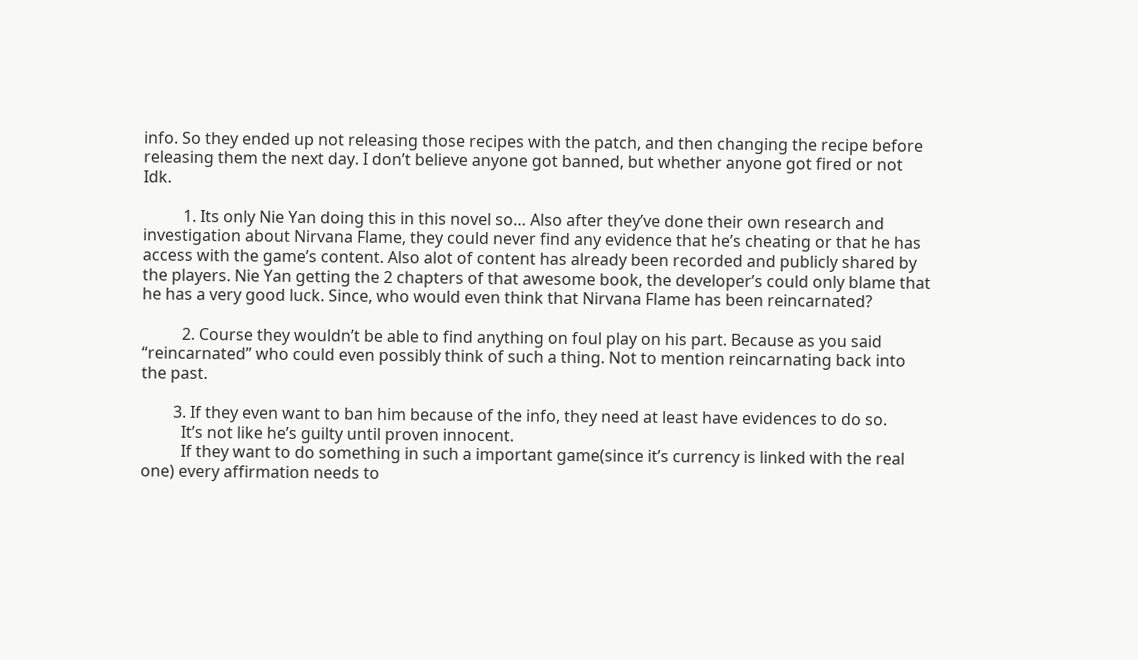info. So they ended up not releasing those recipes with the patch, and then changing the recipe before releasing them the next day. I don’t believe anyone got banned, but whether anyone got fired or not Idk.

          1. Its only Nie Yan doing this in this novel so… Also after they’ve done their own research and investigation about Nirvana Flame, they could never find any evidence that he’s cheating or that he has access with the game’s content. Also alot of content has already been recorded and publicly shared by the players. Nie Yan getting the 2 chapters of that awesome book, the developer’s could only blame that he has a very good luck. Since, who would even think that Nirvana Flame has been reincarnated?

          2. Course they wouldn’t be able to find anything on foul play on his part. Because as you said “reincarnated” who could even possibly think of such a thing. Not to mention reincarnating back into the past.

        3. If they even want to ban him because of the info, they need at least have evidences to do so.
          It’s not like he’s guilty until proven innocent.
          If they want to do something in such a important game(since it’s currency is linked with the real one) every affirmation needs to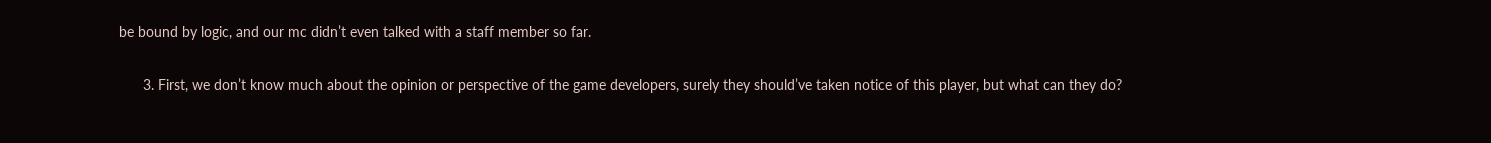be bound by logic, and our mc didn’t even talked with a staff member so far.

      3. First, we don’t know much about the opinion or perspective of the game developers, surely they should’ve taken notice of this player, but what can they do?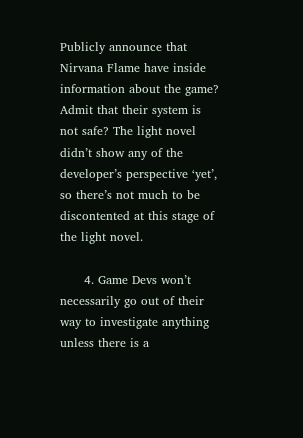Publicly announce that Nirvana Flame have inside information about the game? Admit that their system is not safe? The light novel didn’t show any of the developer’s perspective ‘yet’, so there’s not much to be discontented at this stage of the light novel.

      4. Game Devs won’t necessarily go out of their way to investigate anything unless there is a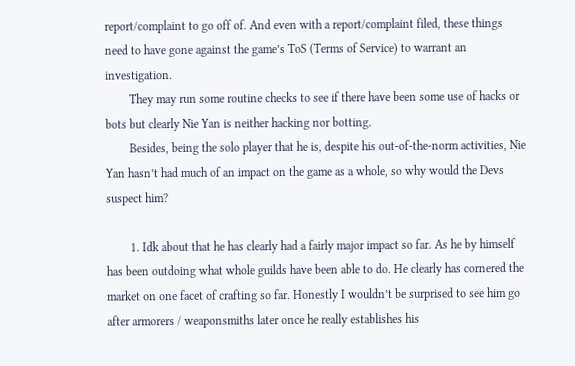report/complaint to go off of. And even with a report/complaint filed, these things need to have gone against the game’s ToS (Terms of Service) to warrant an investigation.
        They may run some routine checks to see if there have been some use of hacks or bots but clearly Nie Yan is neither hacking nor botting.
        Besides, being the solo player that he is, despite his out-of-the-norm activities, Nie Yan hasn’t had much of an impact on the game as a whole, so why would the Devs suspect him?

        1. Idk about that he has clearly had a fairly major impact so far. As he by himself has been outdoing what whole guilds have been able to do. He clearly has cornered the market on one facet of crafting so far. Honestly I wouldn’t be surprised to see him go after armorers / weaponsmiths later once he really establishes his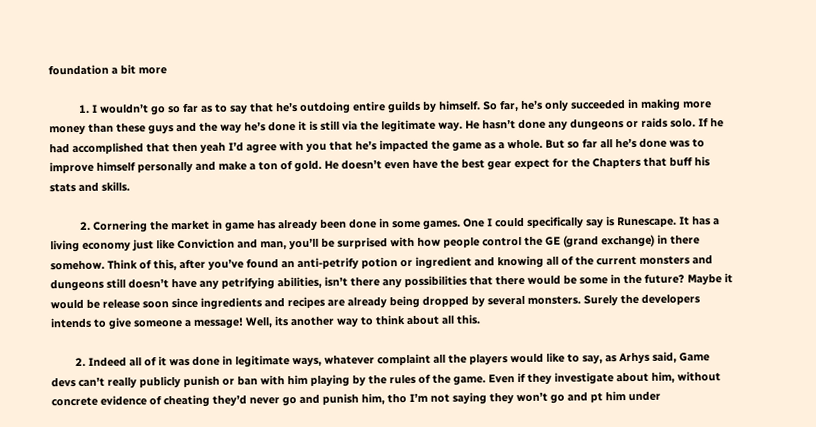foundation a bit more

          1. I wouldn’t go so far as to say that he’s outdoing entire guilds by himself. So far, he’s only succeeded in making more money than these guys and the way he’s done it is still via the legitimate way. He hasn’t done any dungeons or raids solo. If he had accomplished that then yeah I’d agree with you that he’s impacted the game as a whole. But so far all he’s done was to improve himself personally and make a ton of gold. He doesn’t even have the best gear expect for the Chapters that buff his stats and skills.

          2. Cornering the market in game has already been done in some games. One I could specifically say is Runescape. It has a living economy just like Conviction and man, you’ll be surprised with how people control the GE (grand exchange) in there somehow. Think of this, after you’ve found an anti-petrify potion or ingredient and knowing all of the current monsters and dungeons still doesn’t have any petrifying abilities, isn’t there any possibilities that there would be some in the future? Maybe it would be release soon since ingredients and recipes are already being dropped by several monsters. Surely the developers intends to give someone a message! Well, its another way to think about all this.

        2. Indeed all of it was done in legitimate ways, whatever complaint all the players would like to say, as Arhys said, Game devs can’t really publicly punish or ban with him playing by the rules of the game. Even if they investigate about him, without concrete evidence of cheating they’d never go and punish him, tho I’m not saying they won’t go and pt him under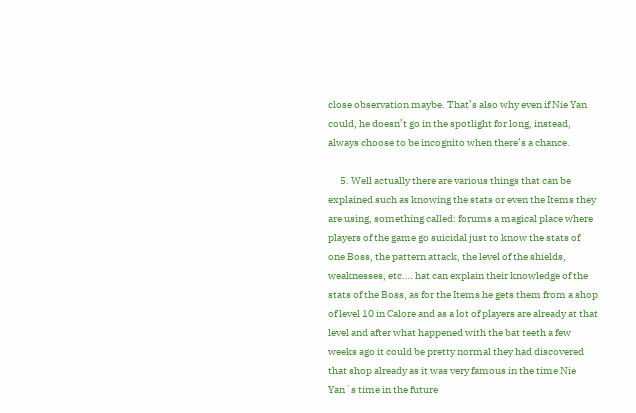close observation maybe. That’s also why even if Nie Yan could, he doesn’t go in the spotlight for long, instead, always choose to be incognito when there’s a chance.

      5. Well actually there are various things that can be explained such as knowing the stats or even the Items they are using, something called: forums a magical place where players of the game go suicidal just to know the stats of one Boss, the pattern attack, the level of the shields, weaknesses, etc…. hat can explain their knowledge of the stats of the Boss, as for the Items he gets them from a shop of level 10 in Calore and as a lot of players are already at that level and after what happened with the bat teeth a few weeks ago it could be pretty normal they had discovered that shop already as it was very famous in the time Nie Yan´s time in the future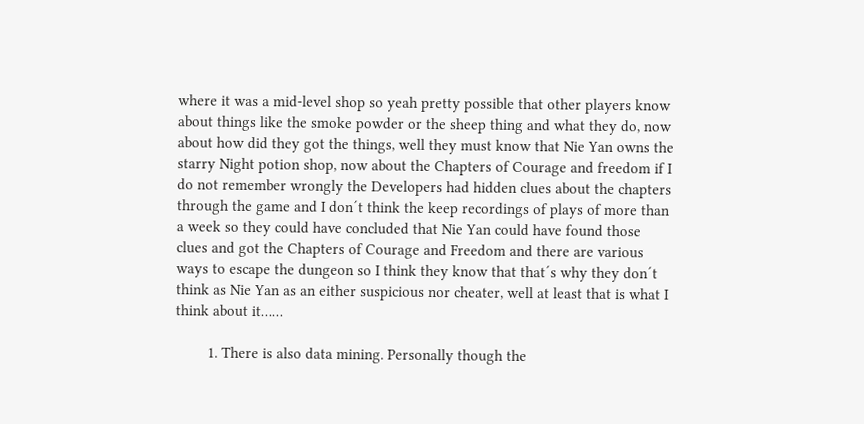where it was a mid-level shop so yeah pretty possible that other players know about things like the smoke powder or the sheep thing and what they do, now about how did they got the things, well they must know that Nie Yan owns the starry Night potion shop, now about the Chapters of Courage and freedom if I do not remember wrongly the Developers had hidden clues about the chapters through the game and I don´t think the keep recordings of plays of more than a week so they could have concluded that Nie Yan could have found those clues and got the Chapters of Courage and Freedom and there are various ways to escape the dungeon so I think they know that that´s why they don´t think as Nie Yan as an either suspicious nor cheater, well at least that is what I think about it……

        1. There is also data mining. Personally though the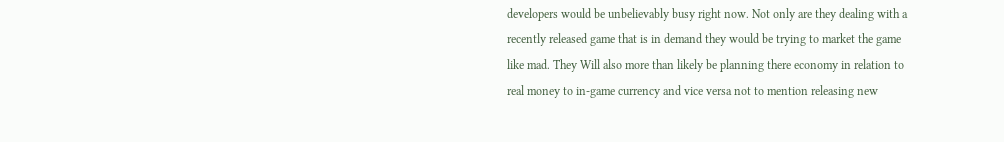developers would be unbelievably busy right now. Not only are they dealing with a recently released game that is in demand they would be trying to market the game like mad. They Will also more than likely be planning there economy in relation to real money to in-game currency and vice versa not to mention releasing new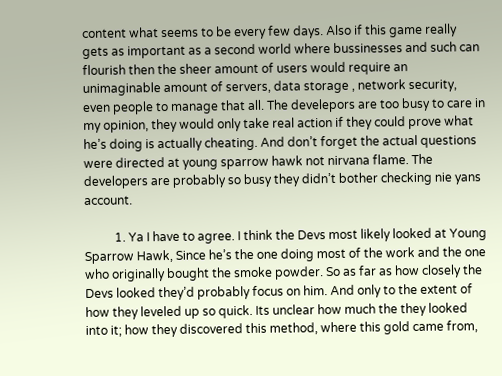content what seems to be every few days. Also if this game really gets as important as a second world where bussinesses and such can flourish then the sheer amount of users would require an unimaginable amount of servers, data storage , network security, even people to manage that all. The develepors are too busy to care in my opinion, they would only take real action if they could prove what he’s doing is actually cheating. And don’t forget the actual questions were directed at young sparrow hawk not nirvana flame. The developers are probably so busy they didn’t bother checking nie yans account.

          1. Ya I have to agree. I think the Devs most likely looked at Young Sparrow Hawk, Since he’s the one doing most of the work and the one who originally bought the smoke powder. So as far as how closely the Devs looked they’d probably focus on him. And only to the extent of how they leveled up so quick. Its unclear how much the they looked into it; how they discovered this method, where this gold came from,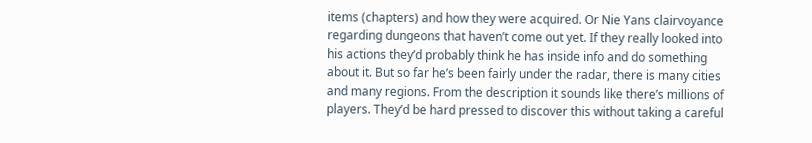items (chapters) and how they were acquired. Or Nie Yans clairvoyance regarding dungeons that haven’t come out yet. If they really looked into his actions they’d probably think he has inside info and do something about it. But so far he’s been fairly under the radar, there is many cities and many regions. From the description it sounds like there’s millions of players. They’d be hard pressed to discover this without taking a careful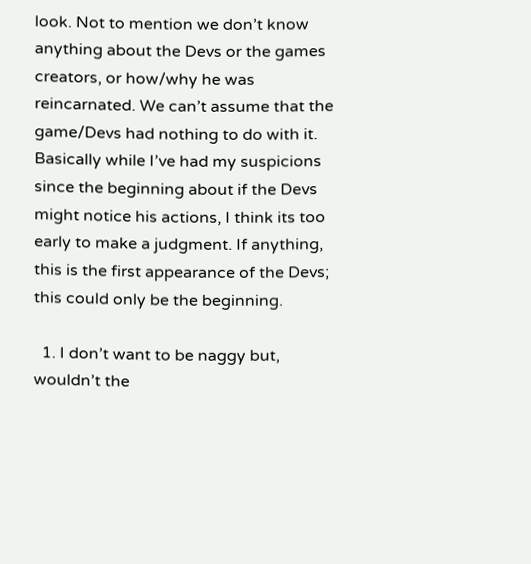look. Not to mention we don’t know anything about the Devs or the games creators, or how/why he was reincarnated. We can’t assume that the game/Devs had nothing to do with it. Basically while I’ve had my suspicions since the beginning about if the Devs might notice his actions, I think its too early to make a judgment. If anything, this is the first appearance of the Devs; this could only be the beginning.

  1. I don’t want to be naggy but, wouldn’t the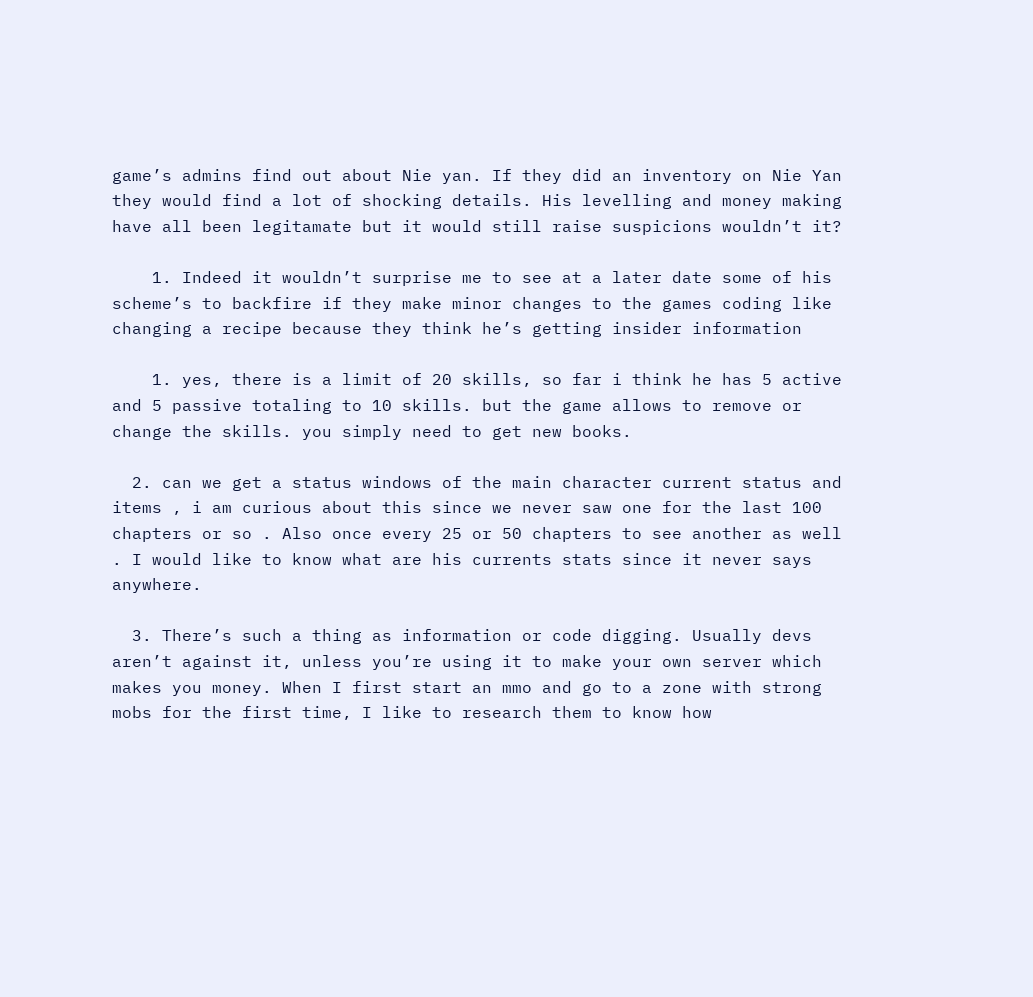game’s admins find out about Nie yan. If they did an inventory on Nie Yan they would find a lot of shocking details. His levelling and money making have all been legitamate but it would still raise suspicions wouldn’t it?

    1. Indeed it wouldn’t surprise me to see at a later date some of his scheme’s to backfire if they make minor changes to the games coding like changing a recipe because they think he’s getting insider information

    1. yes, there is a limit of 20 skills, so far i think he has 5 active and 5 passive totaling to 10 skills. but the game allows to remove or change the skills. you simply need to get new books.

  2. can we get a status windows of the main character current status and items , i am curious about this since we never saw one for the last 100 chapters or so . Also once every 25 or 50 chapters to see another as well . I would like to know what are his currents stats since it never says anywhere.

  3. There’s such a thing as information or code digging. Usually devs aren’t against it, unless you’re using it to make your own server which makes you money. When I first start an mmo and go to a zone with strong mobs for the first time, I like to research them to know how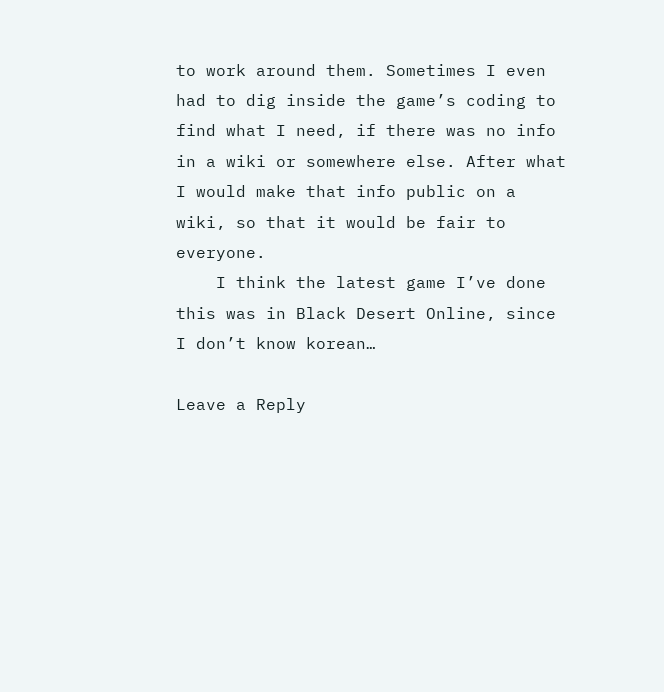to work around them. Sometimes I even had to dig inside the game’s coding to find what I need, if there was no info in a wiki or somewhere else. After what I would make that info public on a wiki, so that it would be fair to everyone.
    I think the latest game I’ve done this was in Black Desert Online, since I don’t know korean…

Leave a Reply